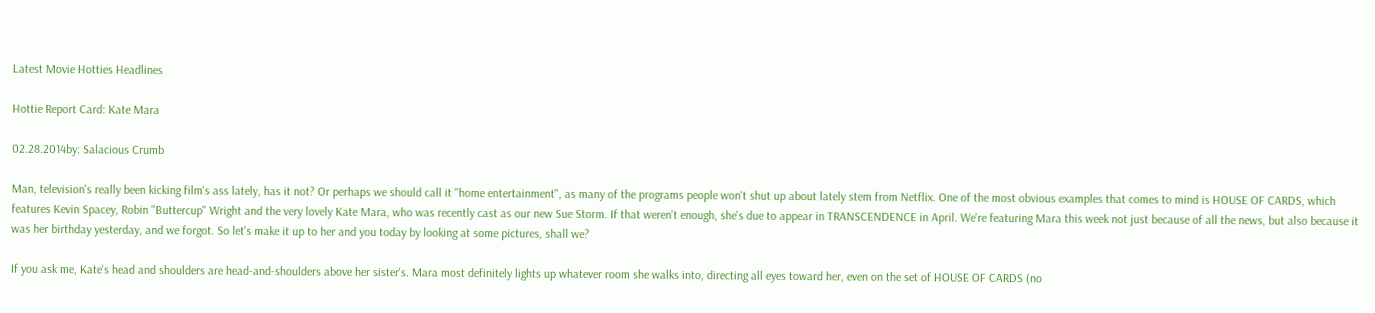Latest Movie Hotties Headlines

Hottie Report Card: Kate Mara

02.28.2014by: Salacious Crumb

Man, television's really been kicking film's ass lately, has it not? Or perhaps we should call it "home entertainment", as many of the programs people won't shut up about lately stem from Netflix. One of the most obvious examples that comes to mind is HOUSE OF CARDS, which features Kevin Spacey, Robin "Buttercup" Wright and the very lovely Kate Mara, who was recently cast as our new Sue Storm. If that weren't enough, she's due to appear in TRANSCENDENCE in April. We're featuring Mara this week not just because of all the news, but also because it was her birthday yesterday, and we forgot. So let's make it up to her and you today by looking at some pictures, shall we?

If you ask me, Kate's head and shoulders are head-and-shoulders above her sister's. Mara most definitely lights up whatever room she walks into, directing all eyes toward her, even on the set of HOUSE OF CARDS (no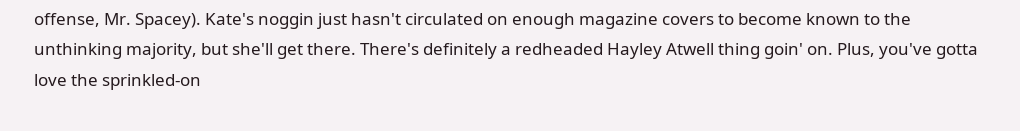offense, Mr. Spacey). Kate's noggin just hasn't circulated on enough magazine covers to become known to the unthinking majority, but she'll get there. There's definitely a redheaded Hayley Atwell thing goin' on. Plus, you've gotta love the sprinkled-on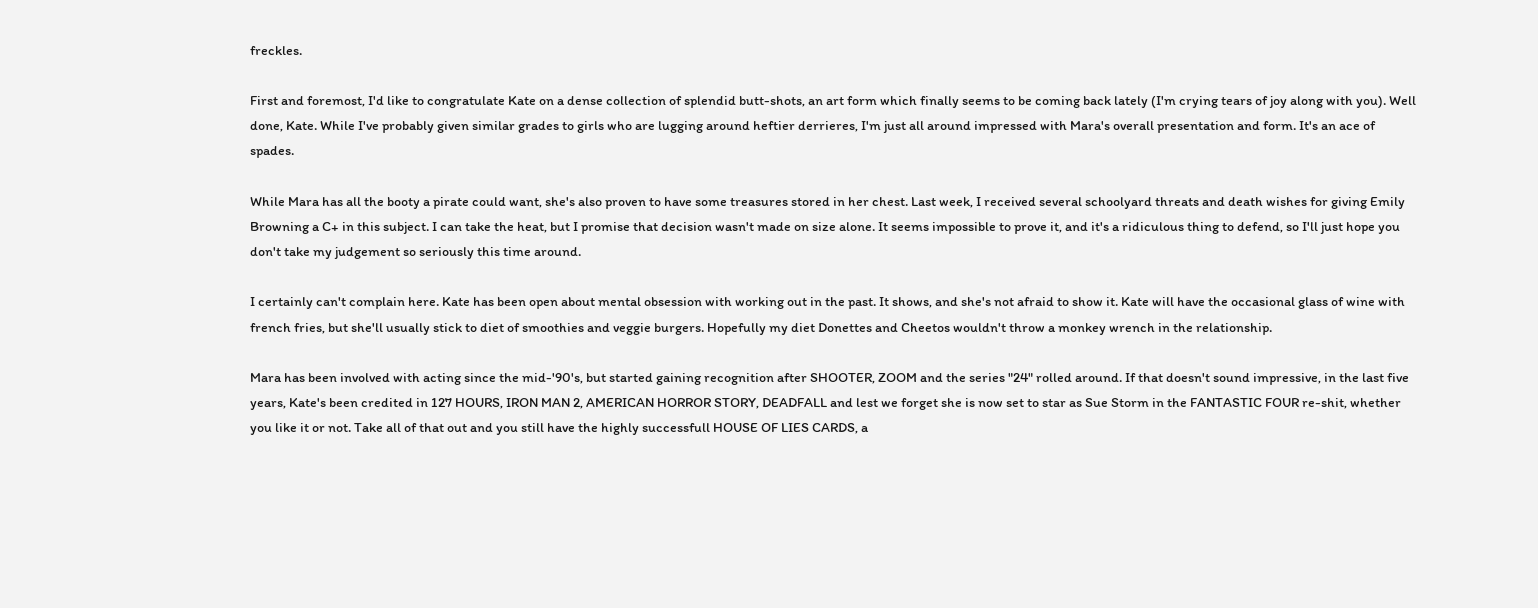freckles.

First and foremost, I'd like to congratulate Kate on a dense collection of splendid butt-shots, an art form which finally seems to be coming back lately (I'm crying tears of joy along with you). Well done, Kate. While I've probably given similar grades to girls who are lugging around heftier derrieres, I'm just all around impressed with Mara's overall presentation and form. It's an ace of spades.

While Mara has all the booty a pirate could want, she's also proven to have some treasures stored in her chest. Last week, I received several schoolyard threats and death wishes for giving Emily Browning a C+ in this subject. I can take the heat, but I promise that decision wasn't made on size alone. It seems impossible to prove it, and it's a ridiculous thing to defend, so I'll just hope you don't take my judgement so seriously this time around.

I certainly can't complain here. Kate has been open about mental obsession with working out in the past. It shows, and she's not afraid to show it. Kate will have the occasional glass of wine with french fries, but she'll usually stick to diet of smoothies and veggie burgers. Hopefully my diet Donettes and Cheetos wouldn't throw a monkey wrench in the relationship.

Mara has been involved with acting since the mid-'90's, but started gaining recognition after SHOOTER, ZOOM and the series "24" rolled around. If that doesn't sound impressive, in the last five years, Kate's been credited in 127 HOURS, IRON MAN 2, AMERICAN HORROR STORY, DEADFALL and lest we forget she is now set to star as Sue Storm in the FANTASTIC FOUR re-shit, whether you like it or not. Take all of that out and you still have the highly successfull HOUSE OF LIES CARDS, a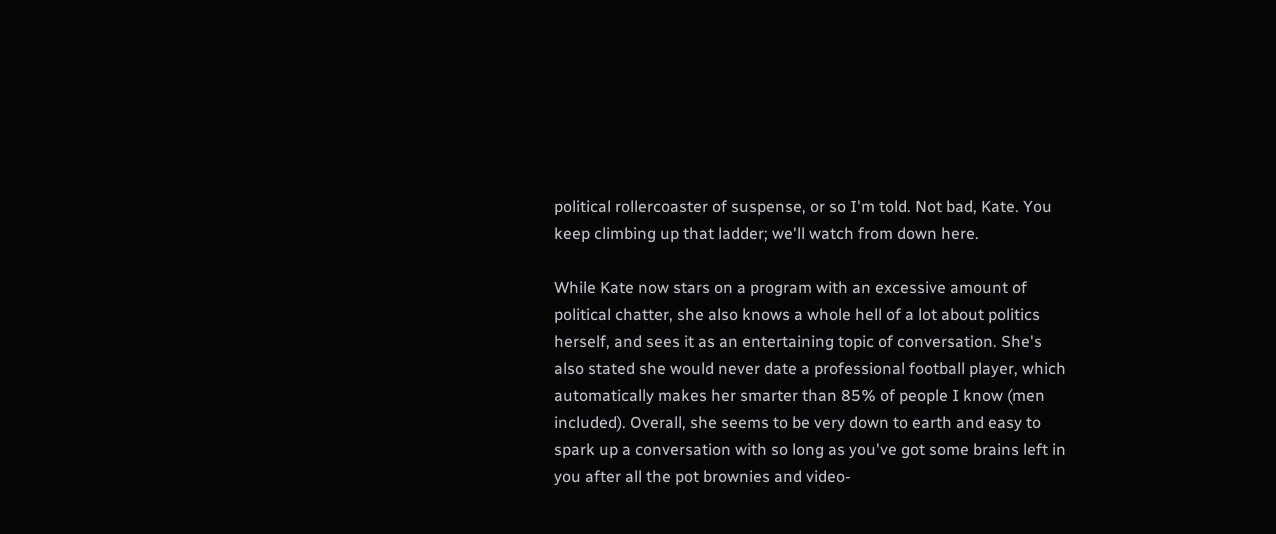political rollercoaster of suspense, or so I'm told. Not bad, Kate. You keep climbing up that ladder; we'll watch from down here.

While Kate now stars on a program with an excessive amount of political chatter, she also knows a whole hell of a lot about politics herself, and sees it as an entertaining topic of conversation. She's also stated she would never date a professional football player, which automatically makes her smarter than 85% of people I know (men included). Overall, she seems to be very down to earth and easy to spark up a conversation with so long as you've got some brains left in you after all the pot brownies and video-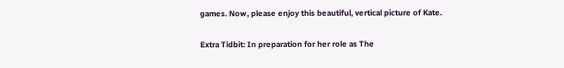games. Now, please enjoy this beautiful, vertical picture of Kate.

Extra Tidbit: In preparation for her role as The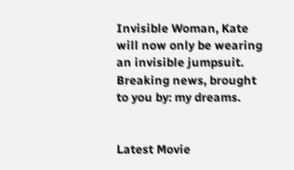Invisible Woman, Kate will now only be wearing an invisible jumpsuit. Breaking news, brought to you by: my dreams.


Latest Movie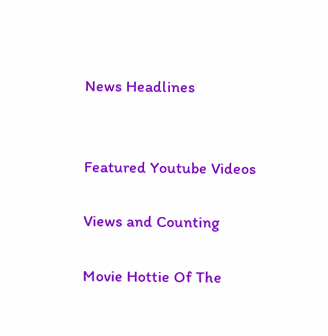News Headlines


Featured Youtube Videos

Views and Counting

Movie Hottie Of The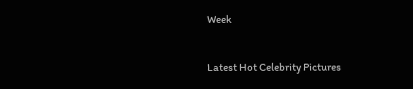Week


Latest Hot Celebrity Pictures